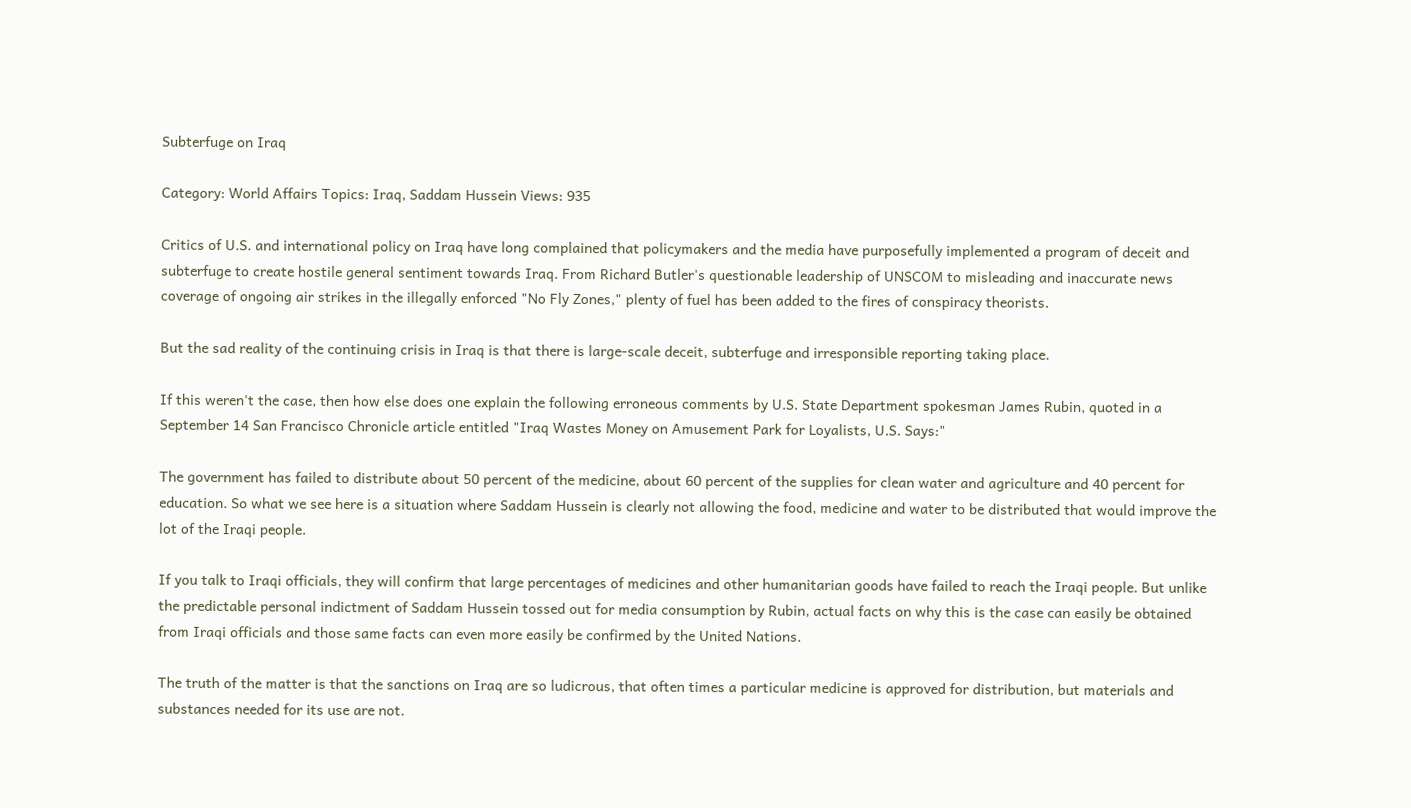Subterfuge on Iraq

Category: World Affairs Topics: Iraq, Saddam Hussein Views: 935

Critics of U.S. and international policy on Iraq have long complained that policymakers and the media have purposefully implemented a program of deceit and subterfuge to create hostile general sentiment towards Iraq. From Richard Butler's questionable leadership of UNSCOM to misleading and inaccurate news coverage of ongoing air strikes in the illegally enforced "No Fly Zones," plenty of fuel has been added to the fires of conspiracy theorists.

But the sad reality of the continuing crisis in Iraq is that there is large-scale deceit, subterfuge and irresponsible reporting taking place.

If this weren't the case, then how else does one explain the following erroneous comments by U.S. State Department spokesman James Rubin, quoted in a September 14 San Francisco Chronicle article entitled "Iraq Wastes Money on Amusement Park for Loyalists, U.S. Says:"

The government has failed to distribute about 50 percent of the medicine, about 60 percent of the supplies for clean water and agriculture and 40 percent for education. So what we see here is a situation where Saddam Hussein is clearly not allowing the food, medicine and water to be distributed that would improve the lot of the Iraqi people.

If you talk to Iraqi officials, they will confirm that large percentages of medicines and other humanitarian goods have failed to reach the Iraqi people. But unlike the predictable personal indictment of Saddam Hussein tossed out for media consumption by Rubin, actual facts on why this is the case can easily be obtained from Iraqi officials and those same facts can even more easily be confirmed by the United Nations.

The truth of the matter is that the sanctions on Iraq are so ludicrous, that often times a particular medicine is approved for distribution, but materials and substances needed for its use are not.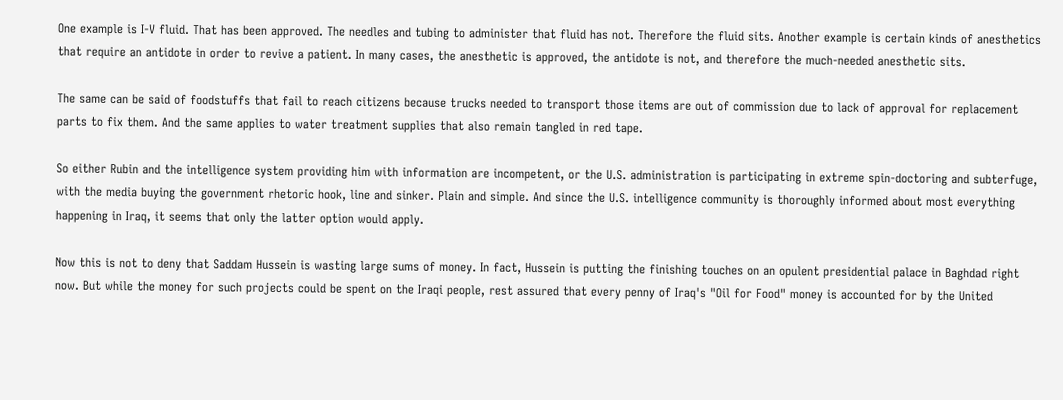One example is I-V fluid. That has been approved. The needles and tubing to administer that fluid has not. Therefore the fluid sits. Another example is certain kinds of anesthetics that require an antidote in order to revive a patient. In many cases, the anesthetic is approved, the antidote is not, and therefore the much-needed anesthetic sits.

The same can be said of foodstuffs that fail to reach citizens because trucks needed to transport those items are out of commission due to lack of approval for replacement parts to fix them. And the same applies to water treatment supplies that also remain tangled in red tape.

So either Rubin and the intelligence system providing him with information are incompetent, or the U.S. administration is participating in extreme spin-doctoring and subterfuge, with the media buying the government rhetoric hook, line and sinker. Plain and simple. And since the U.S. intelligence community is thoroughly informed about most everything happening in Iraq, it seems that only the latter option would apply.

Now this is not to deny that Saddam Hussein is wasting large sums of money. In fact, Hussein is putting the finishing touches on an opulent presidential palace in Baghdad right now. But while the money for such projects could be spent on the Iraqi people, rest assured that every penny of Iraq's "Oil for Food" money is accounted for by the United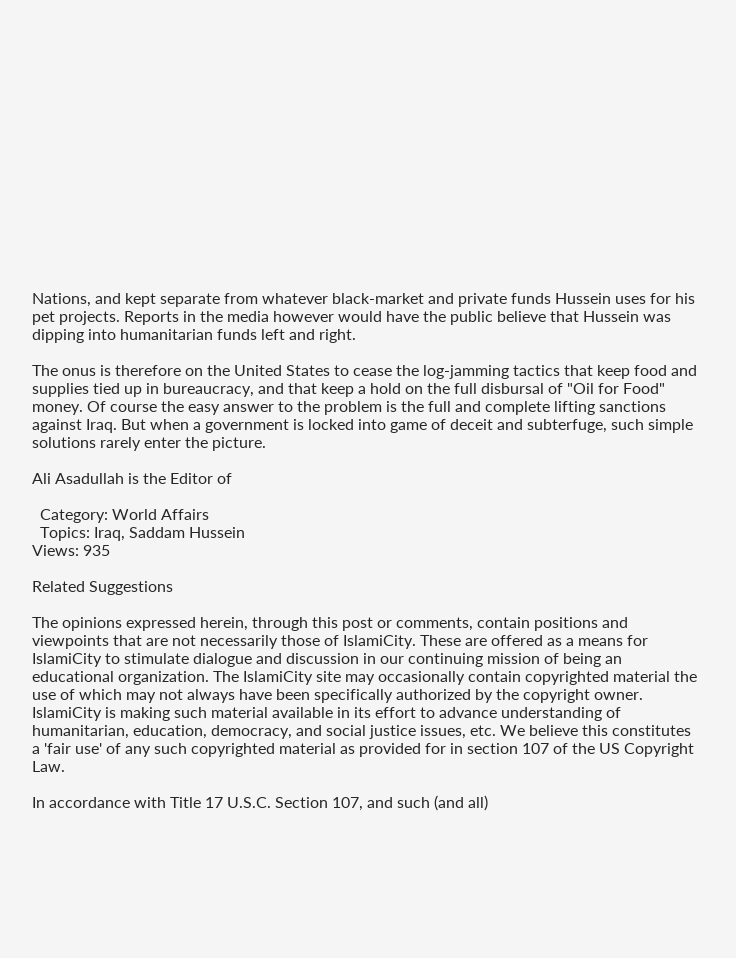Nations, and kept separate from whatever black-market and private funds Hussein uses for his pet projects. Reports in the media however would have the public believe that Hussein was dipping into humanitarian funds left and right.

The onus is therefore on the United States to cease the log-jamming tactics that keep food and supplies tied up in bureaucracy, and that keep a hold on the full disbursal of "Oil for Food" money. Of course the easy answer to the problem is the full and complete lifting sanctions against Iraq. But when a government is locked into game of deceit and subterfuge, such simple solutions rarely enter the picture.

Ali Asadullah is the Editor of

  Category: World Affairs
  Topics: Iraq, Saddam Hussein
Views: 935

Related Suggestions

The opinions expressed herein, through this post or comments, contain positions and viewpoints that are not necessarily those of IslamiCity. These are offered as a means for IslamiCity to stimulate dialogue and discussion in our continuing mission of being an educational organization. The IslamiCity site may occasionally contain copyrighted material the use of which may not always have been specifically authorized by the copyright owner. IslamiCity is making such material available in its effort to advance understanding of humanitarian, education, democracy, and social justice issues, etc. We believe this constitutes a 'fair use' of any such copyrighted material as provided for in section 107 of the US Copyright Law.

In accordance with Title 17 U.S.C. Section 107, and such (and all)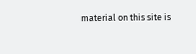material on this site is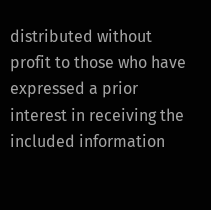distributed without profit to those who have expressed a prior interest in receiving the included information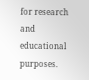for research and educational purposes.